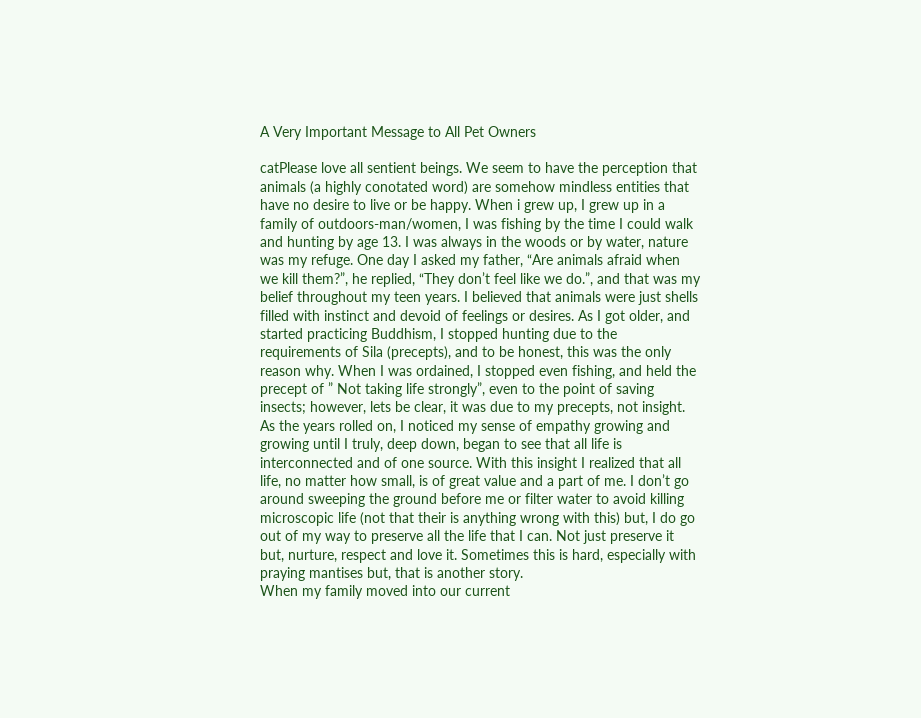A Very Important Message to All Pet Owners

catPlease love all sentient beings. We seem to have the perception that animals (a highly conotated word) are somehow mindless entities that have no desire to live or be happy. When i grew up, I grew up in a family of outdoors-man/women, I was fishing by the time I could walk and hunting by age 13. I was always in the woods or by water, nature was my refuge. One day I asked my father, “Are animals afraid when we kill them?”, he replied, “They don’t feel like we do.”, and that was my belief throughout my teen years. I believed that animals were just shells filled with instinct and devoid of feelings or desires. As I got older, and started practicing Buddhism, I stopped hunting due to the requirements of Sila (precepts), and to be honest, this was the only reason why. When I was ordained, I stopped even fishing, and held the precept of ” Not taking life strongly”, even to the point of saving insects; however, lets be clear, it was due to my precepts, not insight. As the years rolled on, I noticed my sense of empathy growing and growing until I truly, deep down, began to see that all life is interconnected and of one source. With this insight I realized that all life, no matter how small, is of great value and a part of me. I don’t go around sweeping the ground before me or filter water to avoid killing microscopic life (not that their is anything wrong with this) but, I do go out of my way to preserve all the life that I can. Not just preserve it but, nurture, respect and love it. Sometimes this is hard, especially with praying mantises but, that is another story.
When my family moved into our current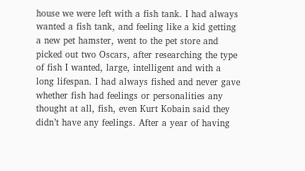house we were left with a fish tank. I had always wanted a fish tank, and feeling like a kid getting a new pet hamster, went to the pet store and picked out two Oscars, after researching the type of fish I wanted, large, intelligent and with a long lifespan. I had always fished and never gave whether fish had feelings or personalities any thought at all, fish, even Kurt Kobain said they didn’t have any feelings. After a year of having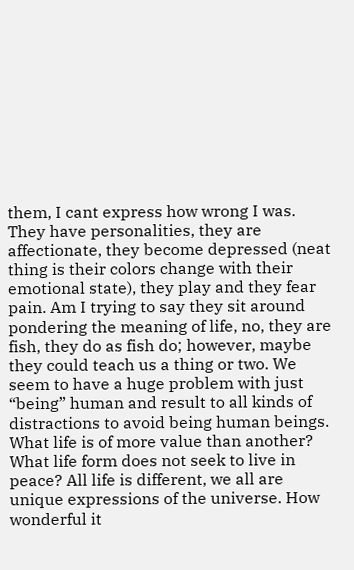them, I cant express how wrong I was. They have personalities, they are affectionate, they become depressed (neat thing is their colors change with their emotional state), they play and they fear pain. Am I trying to say they sit around pondering the meaning of life, no, they are fish, they do as fish do; however, maybe they could teach us a thing or two. We seem to have a huge problem with just “being” human and result to all kinds of distractions to avoid being human beings. What life is of more value than another? What life form does not seek to live in peace? All life is different, we all are unique expressions of the universe. How wonderful it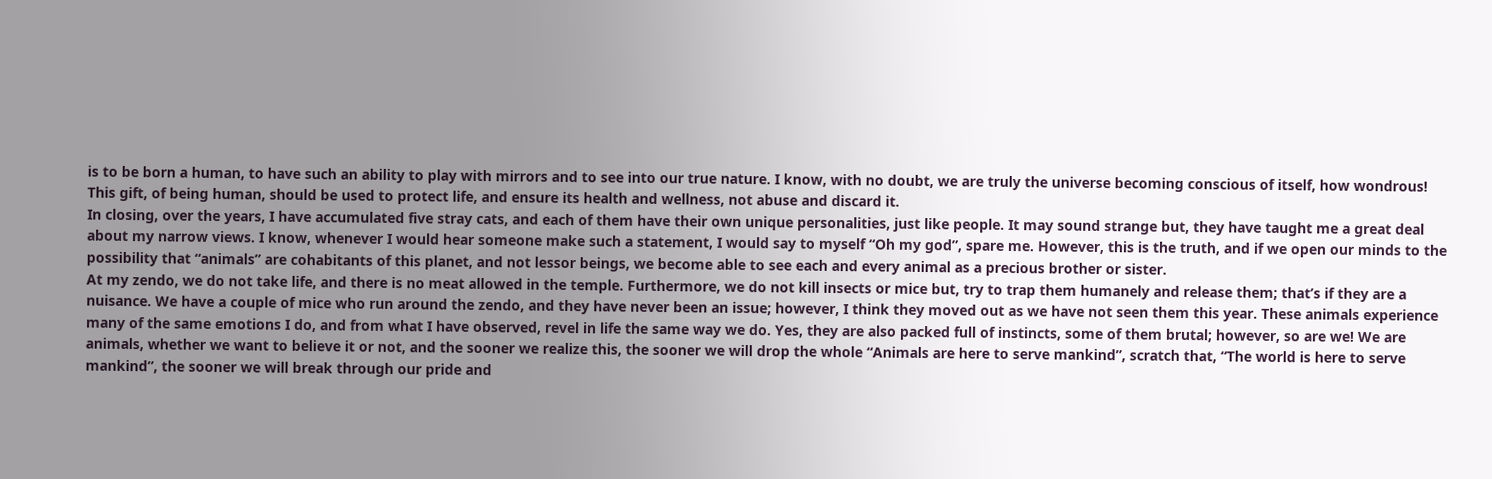is to be born a human, to have such an ability to play with mirrors and to see into our true nature. I know, with no doubt, we are truly the universe becoming conscious of itself, how wondrous! This gift, of being human, should be used to protect life, and ensure its health and wellness, not abuse and discard it.
In closing, over the years, I have accumulated five stray cats, and each of them have their own unique personalities, just like people. It may sound strange but, they have taught me a great deal about my narrow views. I know, whenever I would hear someone make such a statement, I would say to myself “Oh my god”, spare me. However, this is the truth, and if we open our minds to the possibility that “animals” are cohabitants of this planet, and not lessor beings, we become able to see each and every animal as a precious brother or sister.
At my zendo, we do not take life, and there is no meat allowed in the temple. Furthermore, we do not kill insects or mice but, try to trap them humanely and release them; that’s if they are a nuisance. We have a couple of mice who run around the zendo, and they have never been an issue; however, I think they moved out as we have not seen them this year. These animals experience many of the same emotions I do, and from what I have observed, revel in life the same way we do. Yes, they are also packed full of instincts, some of them brutal; however, so are we! We are animals, whether we want to believe it or not, and the sooner we realize this, the sooner we will drop the whole “Animals are here to serve mankind”, scratch that, “The world is here to serve mankind”, the sooner we will break through our pride and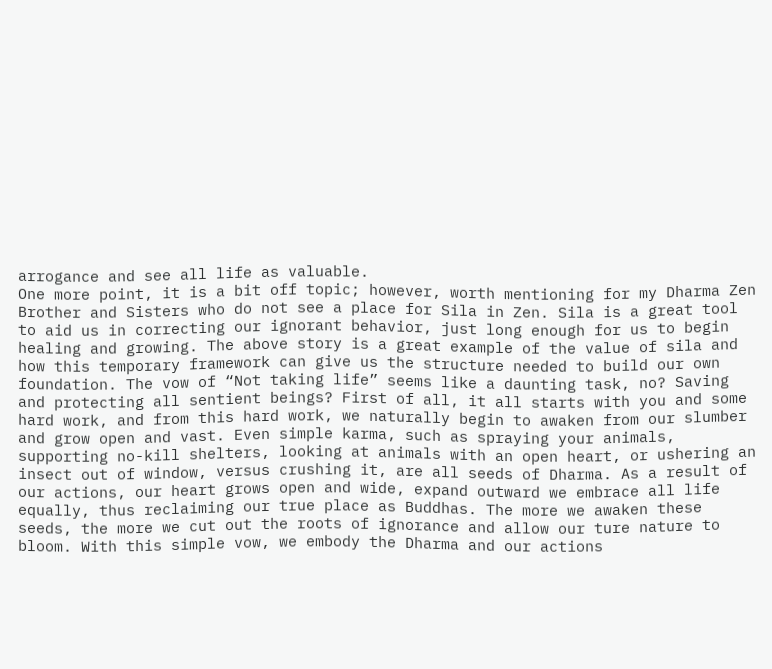arrogance and see all life as valuable.
One more point, it is a bit off topic; however, worth mentioning for my Dharma Zen Brother and Sisters who do not see a place for Sila in Zen. Sila is a great tool to aid us in correcting our ignorant behavior, just long enough for us to begin healing and growing. The above story is a great example of the value of sila and how this temporary framework can give us the structure needed to build our own foundation. The vow of “Not taking life” seems like a daunting task, no? Saving and protecting all sentient beings? First of all, it all starts with you and some hard work, and from this hard work, we naturally begin to awaken from our slumber and grow open and vast. Even simple karma, such as spraying your animals, supporting no-kill shelters, looking at animals with an open heart, or ushering an insect out of window, versus crushing it, are all seeds of Dharma. As a result of our actions, our heart grows open and wide, expand outward we embrace all life equally, thus reclaiming our true place as Buddhas. The more we awaken these seeds, the more we cut out the roots of ignorance and allow our ture nature to bloom. With this simple vow, we embody the Dharma and our actions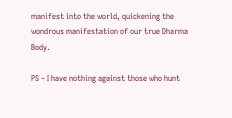manifest into the world, quickening the wondrous manifestation of our true Dharma Body.

PS – I have nothing against those who hunt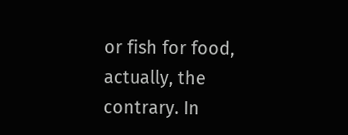or fish for food, actually, the contrary. In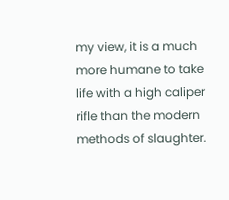my view, it is a much more humane to take life with a high caliper rifle than the modern methods of slaughter.